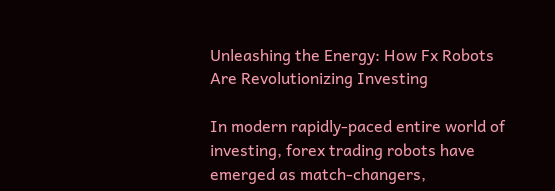Unleashing the Energy: How Fx Robots Are Revolutionizing Investing

In modern rapidly-paced entire world of investing, forex trading robots have emerged as match-changers,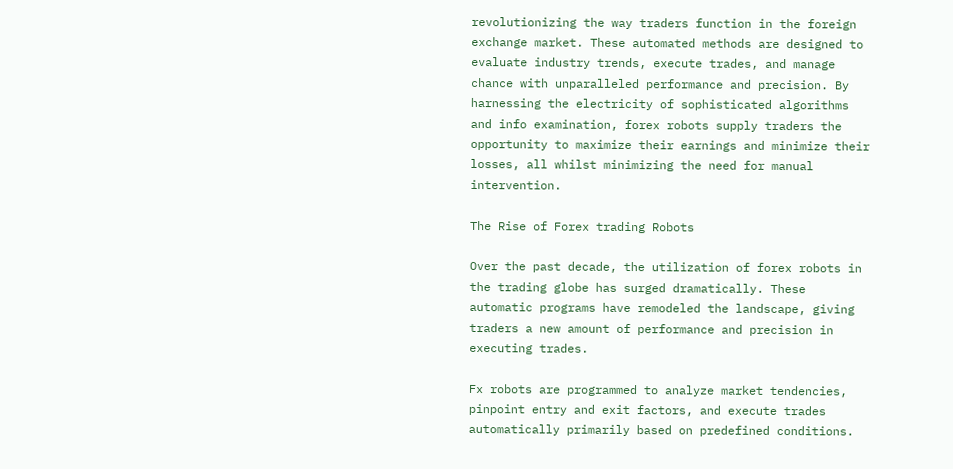revolutionizing the way traders function in the foreign exchange market. These automated methods are designed to evaluate industry trends, execute trades, and manage chance with unparalleled performance and precision. By harnessing the electricity of sophisticated algorithms and info examination, forex robots supply traders the opportunity to maximize their earnings and minimize their losses, all whilst minimizing the need for manual intervention.

The Rise of Forex trading Robots

Over the past decade, the utilization of forex robots in the trading globe has surged dramatically. These automatic programs have remodeled the landscape, giving traders a new amount of performance and precision in executing trades.

Fx robots are programmed to analyze market tendencies, pinpoint entry and exit factors, and execute trades automatically primarily based on predefined conditions.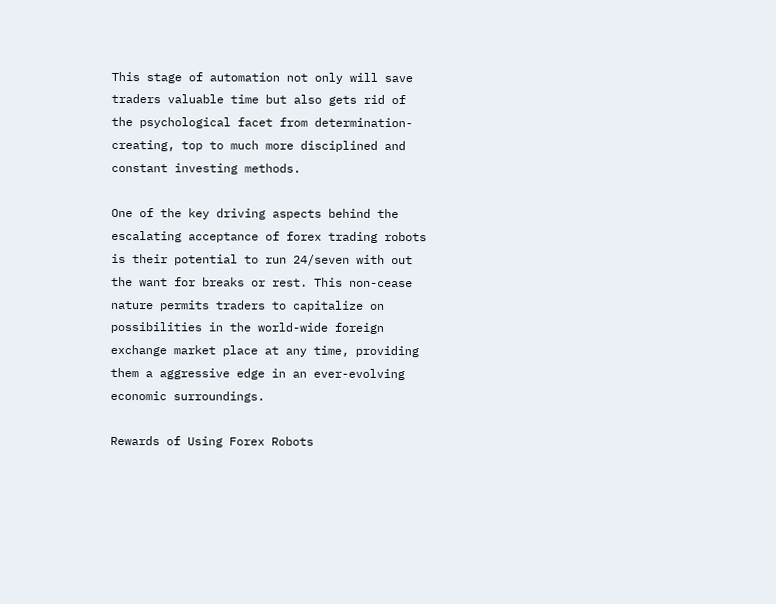This stage of automation not only will save traders valuable time but also gets rid of the psychological facet from determination-creating, top to much more disciplined and constant investing methods.

One of the key driving aspects behind the escalating acceptance of forex trading robots is their potential to run 24/seven with out the want for breaks or rest. This non-cease nature permits traders to capitalize on possibilities in the world-wide foreign exchange market place at any time, providing them a aggressive edge in an ever-evolving economic surroundings.

Rewards of Using Forex Robots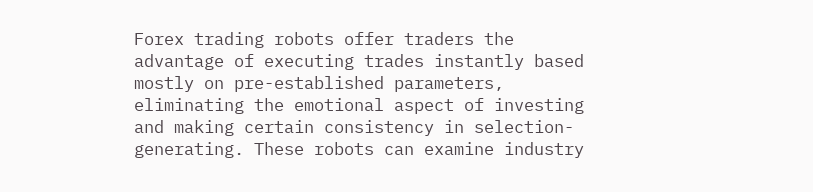Forex trading robots offer traders the advantage of executing trades instantly based mostly on pre-established parameters, eliminating the emotional aspect of investing and making certain consistency in selection-generating. These robots can examine industry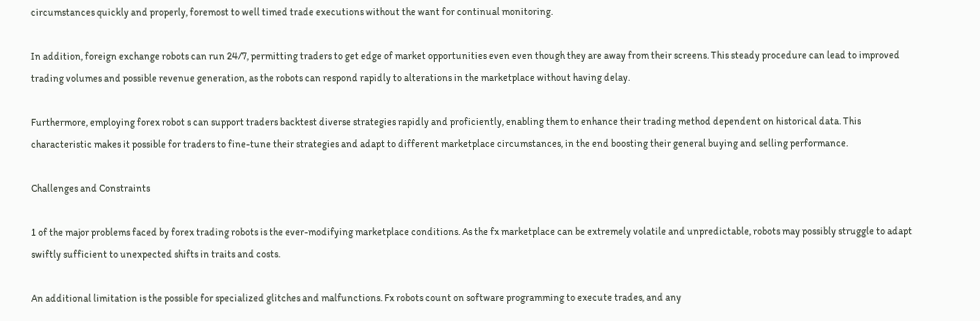circumstances quickly and properly, foremost to well timed trade executions without the want for continual monitoring.

In addition, foreign exchange robots can run 24/7, permitting traders to get edge of market opportunities even even though they are away from their screens. This steady procedure can lead to improved trading volumes and possible revenue generation, as the robots can respond rapidly to alterations in the marketplace without having delay.

Furthermore, employing forex robot s can support traders backtest diverse strategies rapidly and proficiently, enabling them to enhance their trading method dependent on historical data. This characteristic makes it possible for traders to fine-tune their strategies and adapt to different marketplace circumstances, in the end boosting their general buying and selling performance.

Challenges and Constraints

1 of the major problems faced by forex trading robots is the ever-modifying marketplace conditions. As the fx marketplace can be extremely volatile and unpredictable, robots may possibly struggle to adapt swiftly sufficient to unexpected shifts in traits and costs.

An additional limitation is the possible for specialized glitches and malfunctions. Fx robots count on software programming to execute trades, and any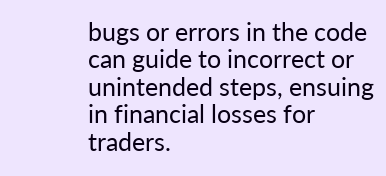bugs or errors in the code can guide to incorrect or unintended steps, ensuing in financial losses for traders.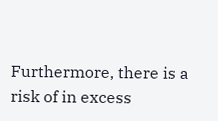Furthermore, there is a risk of in excess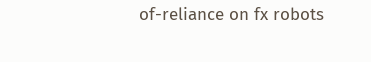of-reliance on fx robots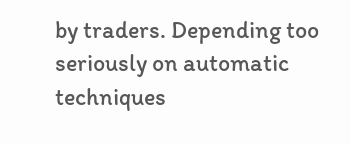by traders. Depending too seriously on automatic techniques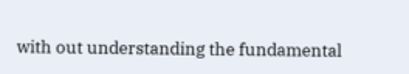with out understanding the fundamental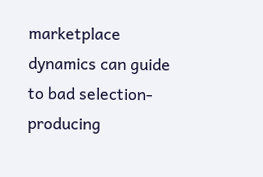marketplace dynamics can guide to bad selection-producing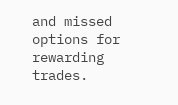and missed options for rewarding trades.